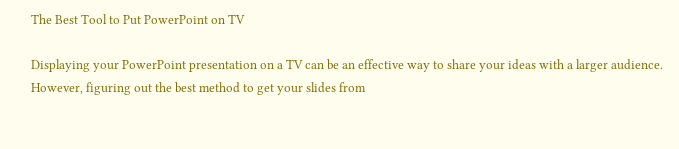The Best Tool to Put PowerPoint on TV

Displaying your PowerPoint presentation on a TV can be an effective way to share your ideas with a larger audience. However, figuring out the best method to get your slides from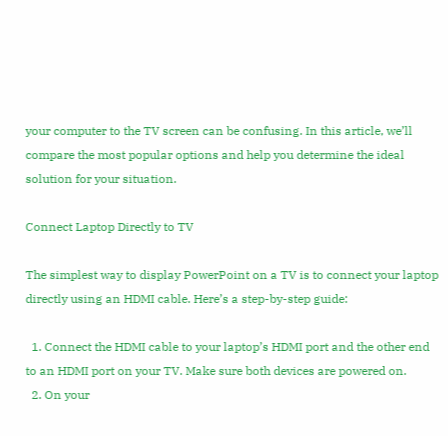your computer to the TV screen can be confusing. In this article, we’ll compare the most popular options and help you determine the ideal solution for your situation.

Connect Laptop Directly to TV

The simplest way to display PowerPoint on a TV is to connect your laptop directly using an HDMI cable. Here’s a step-by-step guide:

  1. Connect the HDMI cable to your laptop’s HDMI port and the other end to an HDMI port on your TV. Make sure both devices are powered on.
  2. On your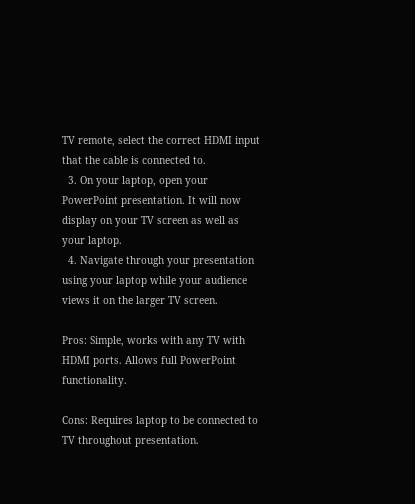TV remote, select the correct HDMI input that the cable is connected to.
  3. On your laptop, open your PowerPoint presentation. It will now display on your TV screen as well as your laptop.
  4. Navigate through your presentation using your laptop while your audience views it on the larger TV screen.

Pros: Simple, works with any TV with HDMI ports. Allows full PowerPoint functionality.

Cons: Requires laptop to be connected to TV throughout presentation.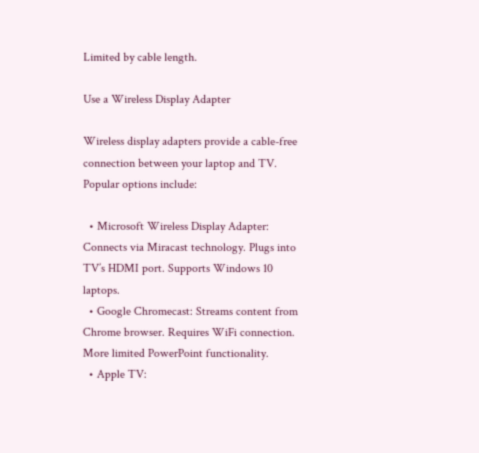Limited by cable length.

Use a Wireless Display Adapter

Wireless display adapters provide a cable-free connection between your laptop and TV. Popular options include:

  • Microsoft Wireless Display Adapter: Connects via Miracast technology. Plugs into TV’s HDMI port. Supports Windows 10 laptops.
  • Google Chromecast: Streams content from Chrome browser. Requires WiFi connection. More limited PowerPoint functionality.
  • Apple TV: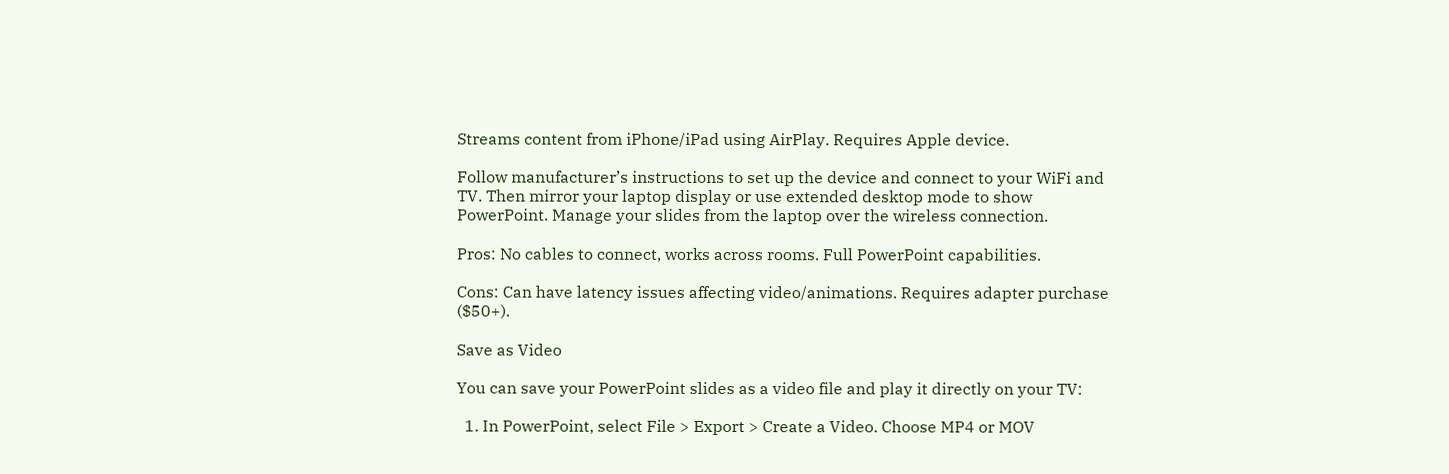Streams content from iPhone/iPad using AirPlay. Requires Apple device.

Follow manufacturer’s instructions to set up the device and connect to your WiFi and TV. Then mirror your laptop display or use extended desktop mode to show PowerPoint. Manage your slides from the laptop over the wireless connection.

Pros: No cables to connect, works across rooms. Full PowerPoint capabilities.

Cons: Can have latency issues affecting video/animations. Requires adapter purchase ($50+).

Save as Video

You can save your PowerPoint slides as a video file and play it directly on your TV:

  1. In PowerPoint, select File > Export > Create a Video. Choose MP4 or MOV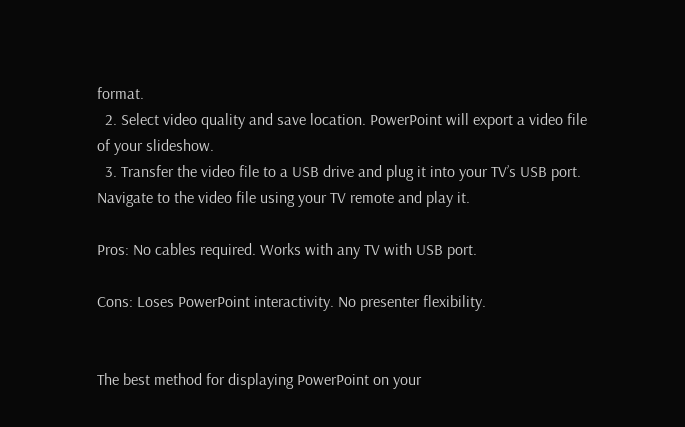format.
  2. Select video quality and save location. PowerPoint will export a video file of your slideshow.
  3. Transfer the video file to a USB drive and plug it into your TV’s USB port. Navigate to the video file using your TV remote and play it.

Pros: No cables required. Works with any TV with USB port.

Cons: Loses PowerPoint interactivity. No presenter flexibility.


The best method for displaying PowerPoint on your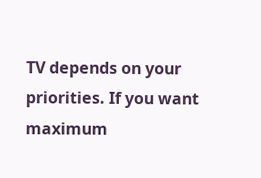TV depends on your priorities. If you want maximum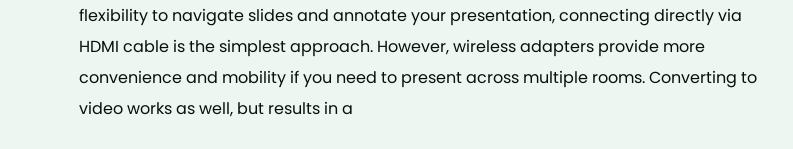flexibility to navigate slides and annotate your presentation, connecting directly via HDMI cable is the simplest approach. However, wireless adapters provide more convenience and mobility if you need to present across multiple rooms. Converting to video works as well, but results in a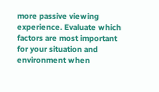more passive viewing experience. Evaluate which factors are most important for your situation and environment when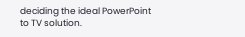deciding the ideal PowerPoint to TV solution.